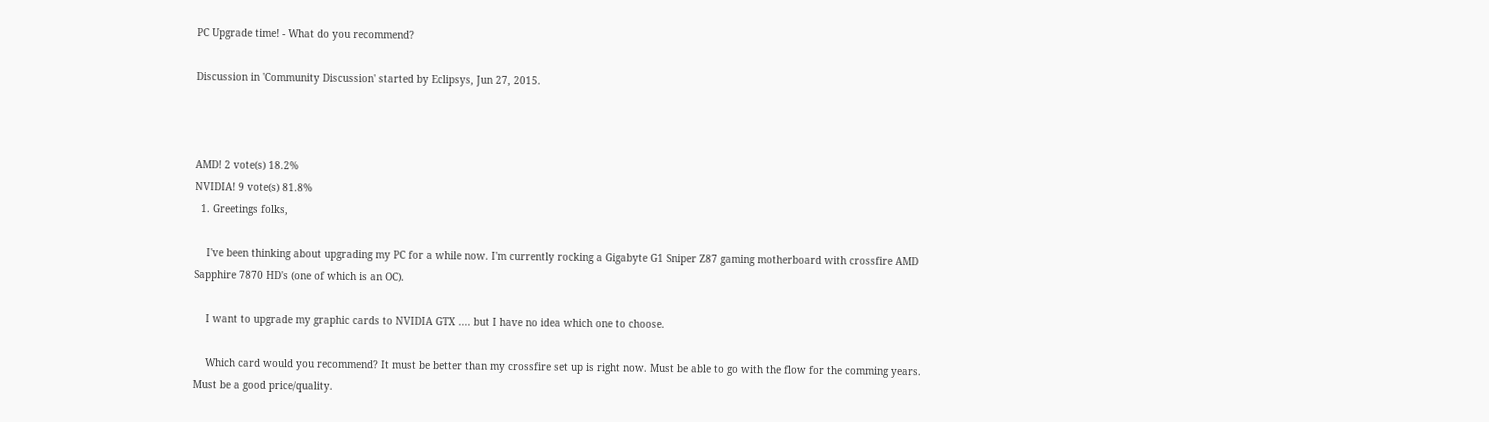PC Upgrade time! - What do you recommend?

Discussion in 'Community Discussion' started by Eclipsys, Jun 27, 2015.



AMD! 2 vote(s) 18.2%
NVIDIA! 9 vote(s) 81.8%
  1. Greetings folks,

    I've been thinking about upgrading my PC for a while now. I'm currently rocking a Gigabyte G1 Sniper Z87 gaming motherboard with crossfire AMD Sapphire 7870 HD's (one of which is an OC).

    I want to upgrade my graphic cards to NVIDIA GTX .... but I have no idea which one to choose.

    Which card would you recommend? It must be better than my crossfire set up is right now. Must be able to go with the flow for the comming years. Must be a good price/quality.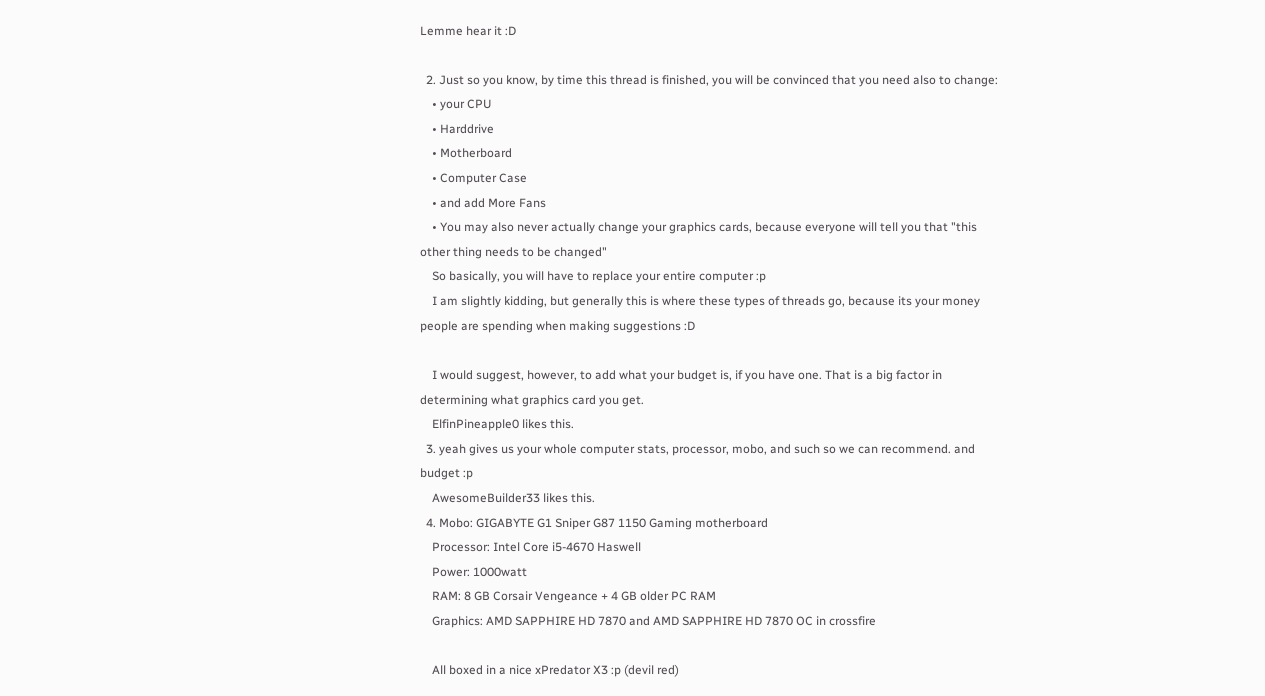Lemme hear it :D

  2. Just so you know, by time this thread is finished, you will be convinced that you need also to change:
    • your CPU
    • Harddrive
    • Motherboard
    • Computer Case
    • and add More Fans
    • You may also never actually change your graphics cards, because everyone will tell you that "this other thing needs to be changed"
    So basically, you will have to replace your entire computer :p
    I am slightly kidding, but generally this is where these types of threads go, because its your money people are spending when making suggestions :D

    I would suggest, however, to add what your budget is, if you have one. That is a big factor in determining what graphics card you get.
    ElfinPineapple0 likes this.
  3. yeah gives us your whole computer stats, processor, mobo, and such so we can recommend. and budget :p
    AwesomeBuilder33 likes this.
  4. Mobo: GIGABYTE G1 Sniper G87 1150 Gaming motherboard
    Processor: Intel Core i5-4670 Haswell
    Power: 1000watt
    RAM: 8 GB Corsair Vengeance + 4 GB older PC RAM
    Graphics: AMD SAPPHIRE HD 7870 and AMD SAPPHIRE HD 7870 OC in crossfire

    All boxed in a nice xPredator X3 :p (devil red)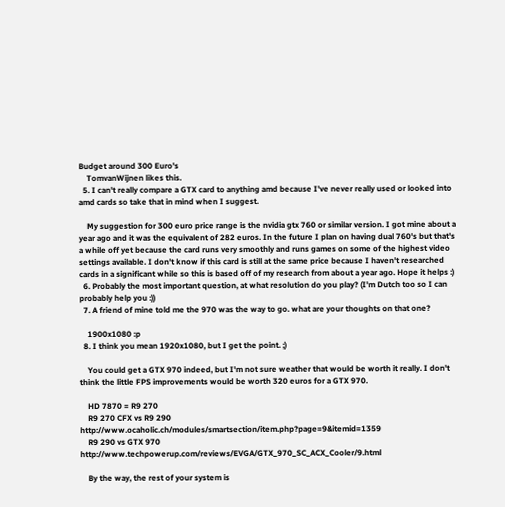Budget around 300 Euro's
    TomvanWijnen likes this.
  5. I can't really compare a GTX card to anything amd because I've never really used or looked into amd cards so take that in mind when I suggest.

    My suggestion for 300 euro price range is the nvidia gtx 760 or similar version. I got mine about a year ago and it was the equivalent of 282 euros. In the future I plan on having dual 760's but that's a while off yet because the card runs very smoothly and runs games on some of the highest video settings available. I don't know if this card is still at the same price because I haven't researched cards in a significant while so this is based off of my research from about a year ago. Hope it helps :)
  6. Probably the most important question, at what resolution do you play? (I'm Dutch too so I can probably help you :))
  7. A friend of mine told me the 970 was the way to go. what are your thoughts on that one?

    1900x1080 :p
  8. I think you mean 1920x1080, but I get the point. ;)

    You could get a GTX 970 indeed, but I'm not sure weather that would be worth it really. I don't think the little FPS improvements would be worth 320 euros for a GTX 970.

    HD 7870 = R9 270
    R9 270 CFX vs R9 290 http://www.ocaholic.ch/modules/smartsection/item.php?page=9&itemid=1359
    R9 290 vs GTX 970 http://www.techpowerup.com/reviews/EVGA/GTX_970_SC_ACX_Cooler/9.html

    By the way, the rest of your system is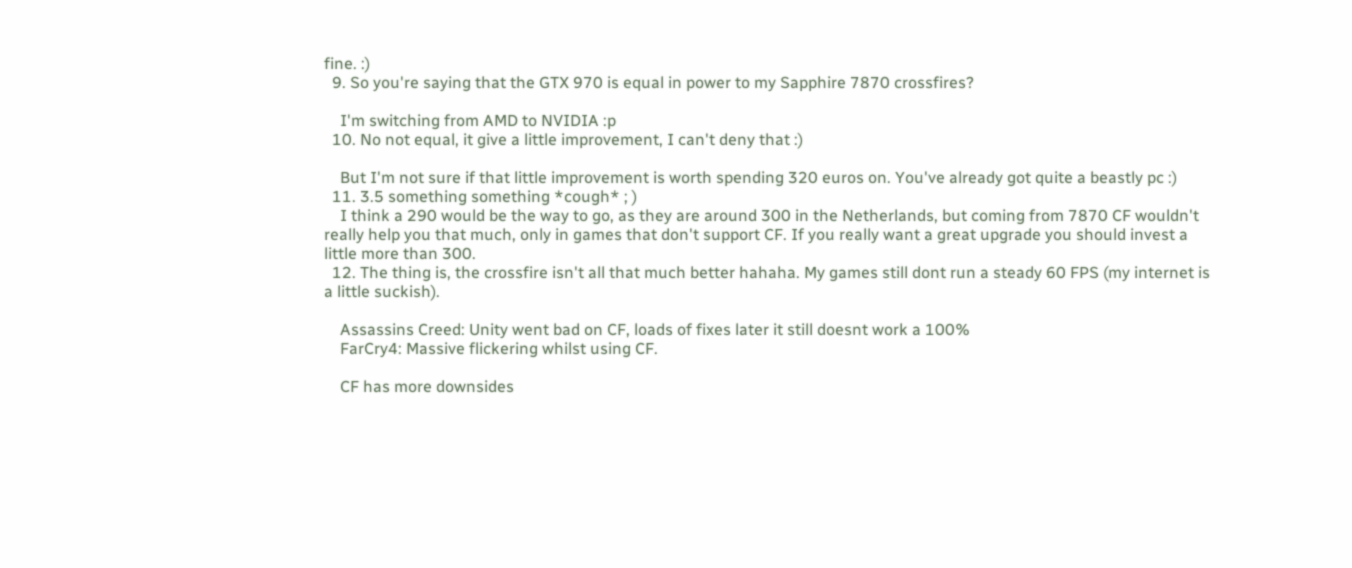fine. :)
  9. So you're saying that the GTX 970 is equal in power to my Sapphire 7870 crossfires?

    I'm switching from AMD to NVIDIA :p
  10. No not equal, it give a little improvement, I can't deny that :)

    But I'm not sure if that little improvement is worth spending 320 euros on. You've already got quite a beastly pc :)
  11. 3.5 something something *cough* ; )
    I think a 290 would be the way to go, as they are around 300 in the Netherlands, but coming from 7870 CF wouldn't really help you that much, only in games that don't support CF. If you really want a great upgrade you should invest a little more than 300.
  12. The thing is, the crossfire isn't all that much better hahaha. My games still dont run a steady 60 FPS (my internet is a little suckish).

    Assassins Creed: Unity went bad on CF, loads of fixes later it still doesnt work a 100%
    FarCry4: Massive flickering whilst using CF.

    CF has more downsides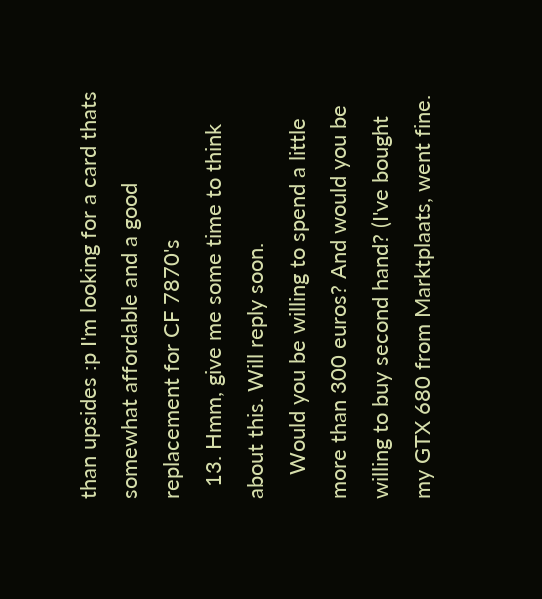than upsides :p I'm looking for a card thats somewhat affordable and a good replacement for CF 7870's
  13. Hmm, give me some time to think about this. Will reply soon.
    Would you be willing to spend a little more than 300 euros? And would you be willing to buy second hand? (I've bought my GTX 680 from Marktplaats, went fine.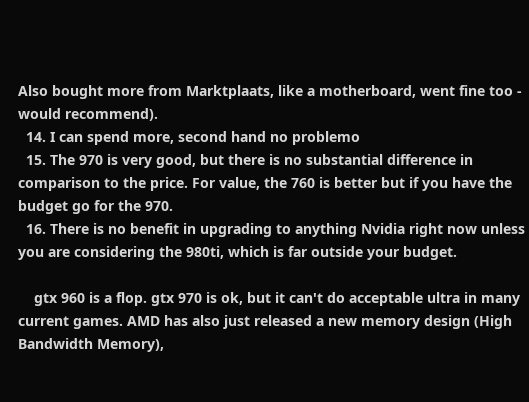Also bought more from Marktplaats, like a motherboard, went fine too - would recommend).
  14. I can spend more, second hand no problemo
  15. The 970 is very good, but there is no substantial difference in comparison to the price. For value, the 760 is better but if you have the budget go for the 970.
  16. There is no benefit in upgrading to anything Nvidia right now unless you are considering the 980ti, which is far outside your budget.

    gtx 960 is a flop. gtx 970 is ok, but it can't do acceptable ultra in many current games. AMD has also just released a new memory design (High Bandwidth Memory),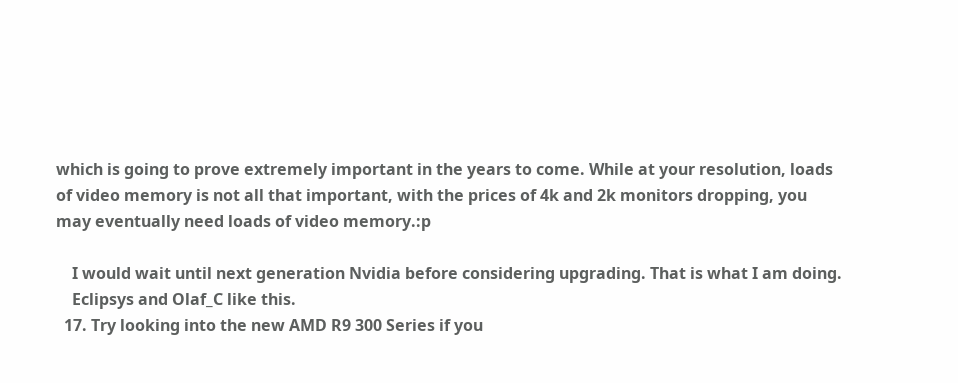which is going to prove extremely important in the years to come. While at your resolution, loads of video memory is not all that important, with the prices of 4k and 2k monitors dropping, you may eventually need loads of video memory.:p

    I would wait until next generation Nvidia before considering upgrading. That is what I am doing.
    Eclipsys and Olaf_C like this.
  17. Try looking into the new AMD R9 300 Series if you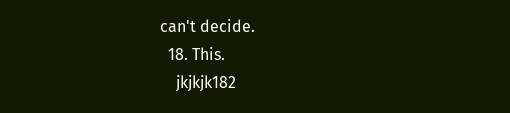can't decide.
  18. This.
    jkjkjk182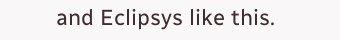and Eclipsys like this.